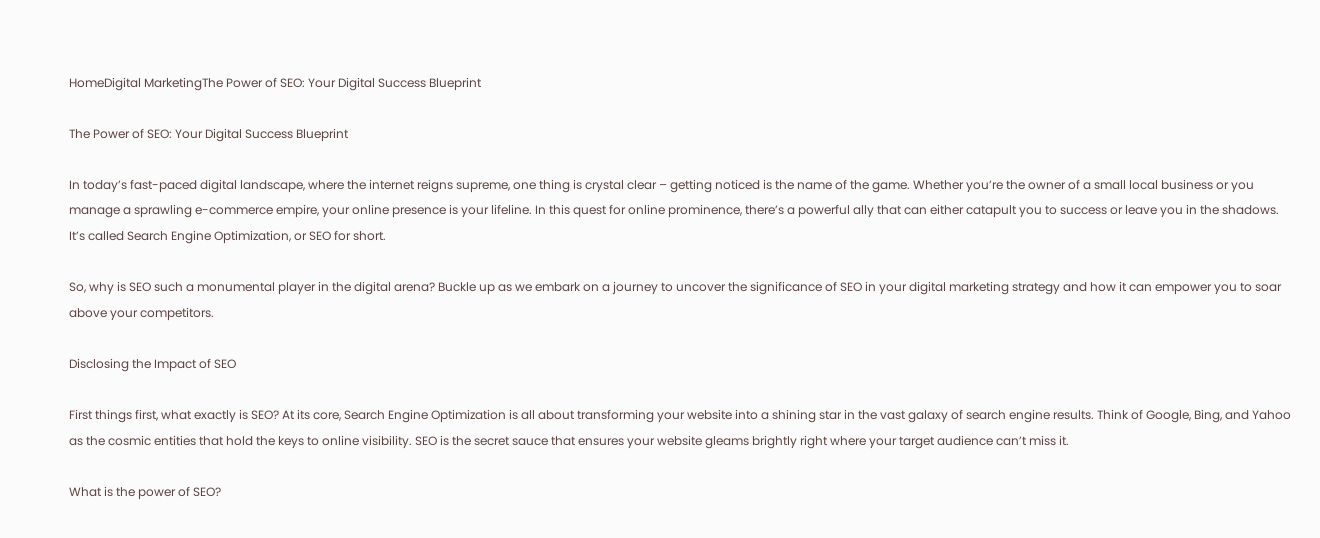HomeDigital MarketingThe Power of SEO: Your Digital Success Blueprint

The Power of SEO: Your Digital Success Blueprint

In today’s fast-paced digital landscape, where the internet reigns supreme, one thing is crystal clear – getting noticed is the name of the game. Whether you’re the owner of a small local business or you manage a sprawling e-commerce empire, your online presence is your lifeline. In this quest for online prominence, there’s a powerful ally that can either catapult you to success or leave you in the shadows. It’s called Search Engine Optimization, or SEO for short.

So, why is SEO such a monumental player in the digital arena? Buckle up as we embark on a journey to uncover the significance of SEO in your digital marketing strategy and how it can empower you to soar above your competitors.

Disclosing the Impact of SEO

First things first, what exactly is SEO? At its core, Search Engine Optimization is all about transforming your website into a shining star in the vast galaxy of search engine results. Think of Google, Bing, and Yahoo as the cosmic entities that hold the keys to online visibility. SEO is the secret sauce that ensures your website gleams brightly right where your target audience can’t miss it.

What is the power of SEO?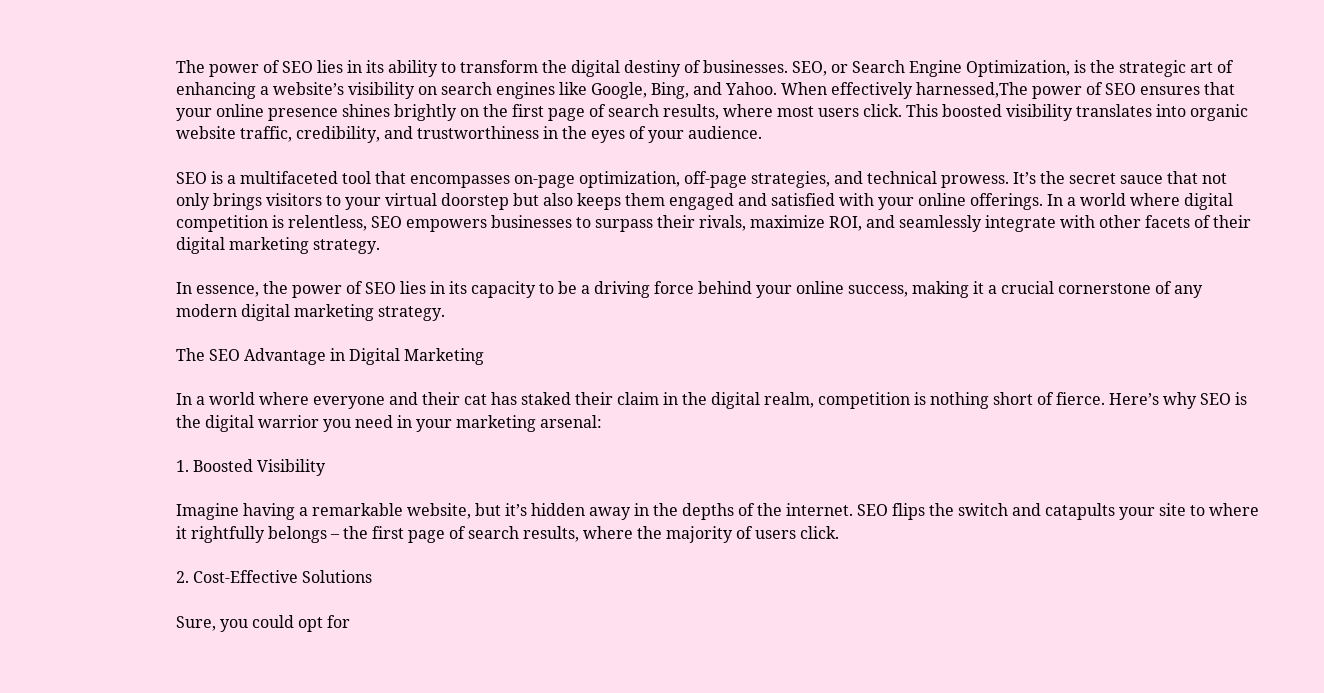The power of SEO lies in its ability to transform the digital destiny of businesses. SEO, or Search Engine Optimization, is the strategic art of enhancing a website’s visibility on search engines like Google, Bing, and Yahoo. When effectively harnessed,The power of SEO ensures that your online presence shines brightly on the first page of search results, where most users click. This boosted visibility translates into organic website traffic, credibility, and trustworthiness in the eyes of your audience.

SEO is a multifaceted tool that encompasses on-page optimization, off-page strategies, and technical prowess. It’s the secret sauce that not only brings visitors to your virtual doorstep but also keeps them engaged and satisfied with your online offerings. In a world where digital competition is relentless, SEO empowers businesses to surpass their rivals, maximize ROI, and seamlessly integrate with other facets of their digital marketing strategy.

In essence, the power of SEO lies in its capacity to be a driving force behind your online success, making it a crucial cornerstone of any modern digital marketing strategy.

The SEO Advantage in Digital Marketing

In a world where everyone and their cat has staked their claim in the digital realm, competition is nothing short of fierce. Here’s why SEO is the digital warrior you need in your marketing arsenal:

1. Boosted Visibility

Imagine having a remarkable website, but it’s hidden away in the depths of the internet. SEO flips the switch and catapults your site to where it rightfully belongs – the first page of search results, where the majority of users click.

2. Cost-Effective Solutions

Sure, you could opt for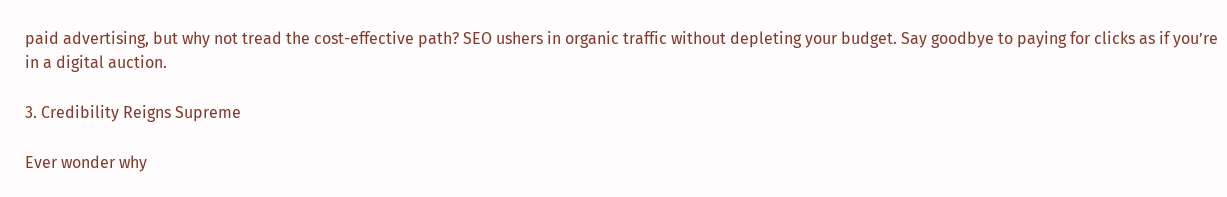paid advertising, but why not tread the cost-effective path? SEO ushers in organic traffic without depleting your budget. Say goodbye to paying for clicks as if you’re in a digital auction.

3. Credibility Reigns Supreme

Ever wonder why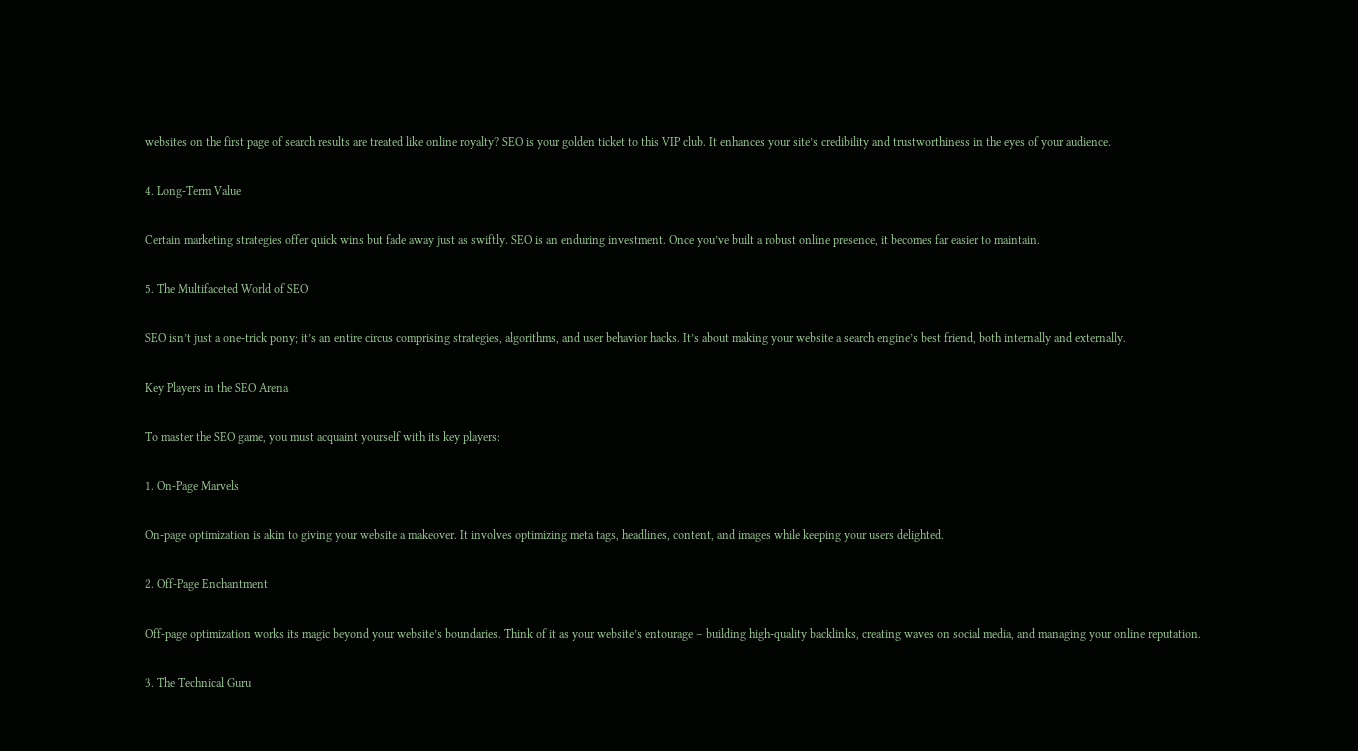websites on the first page of search results are treated like online royalty? SEO is your golden ticket to this VIP club. It enhances your site’s credibility and trustworthiness in the eyes of your audience.

4. Long-Term Value

Certain marketing strategies offer quick wins but fade away just as swiftly. SEO is an enduring investment. Once you’ve built a robust online presence, it becomes far easier to maintain.

5. The Multifaceted World of SEO

SEO isn’t just a one-trick pony; it’s an entire circus comprising strategies, algorithms, and user behavior hacks. It’s about making your website a search engine’s best friend, both internally and externally.

Key Players in the SEO Arena

To master the SEO game, you must acquaint yourself with its key players:

1. On-Page Marvels

On-page optimization is akin to giving your website a makeover. It involves optimizing meta tags, headlines, content, and images while keeping your users delighted.

2. Off-Page Enchantment

Off-page optimization works its magic beyond your website’s boundaries. Think of it as your website’s entourage – building high-quality backlinks, creating waves on social media, and managing your online reputation.

3. The Technical Guru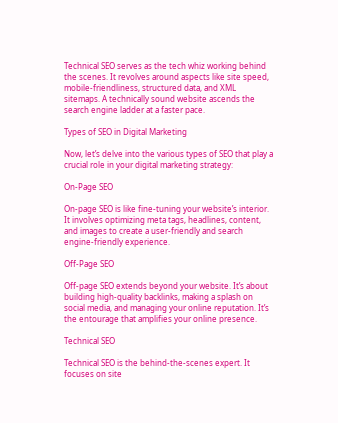Technical SEO serves as the tech whiz working behind the scenes. It revolves around aspects like site speed, mobile-friendliness, structured data, and XML sitemaps. A technically sound website ascends the search engine ladder at a faster pace.

Types of SEO in Digital Marketing

Now, let’s delve into the various types of SEO that play a crucial role in your digital marketing strategy:

On-Page SEO

On-page SEO is like fine-tuning your website’s interior. It involves optimizing meta tags, headlines, content, and images to create a user-friendly and search engine-friendly experience.

Off-Page SEO

Off-page SEO extends beyond your website. It’s about building high-quality backlinks, making a splash on social media, and managing your online reputation. It’s the entourage that amplifies your online presence.

Technical SEO

Technical SEO is the behind-the-scenes expert. It focuses on site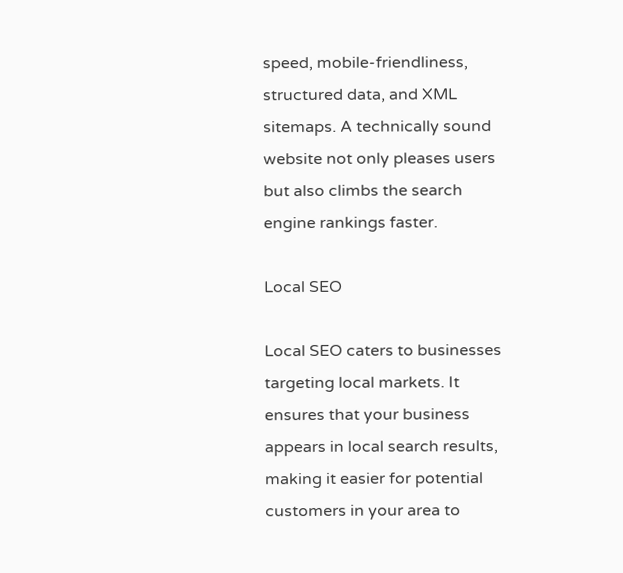speed, mobile-friendliness, structured data, and XML sitemaps. A technically sound website not only pleases users but also climbs the search engine rankings faster.

Local SEO

Local SEO caters to businesses targeting local markets. It ensures that your business appears in local search results, making it easier for potential customers in your area to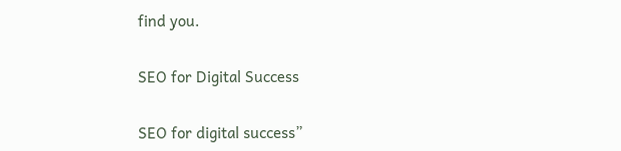find you.

SEO for Digital Success

SEO for digital success”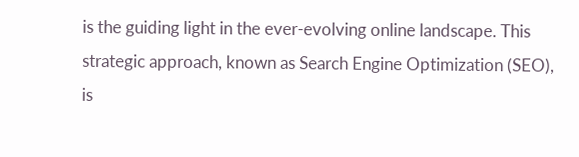is the guiding light in the ever-evolving online landscape. This strategic approach, known as Search Engine Optimization (SEO), is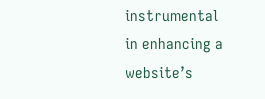instrumental in enhancing a website’s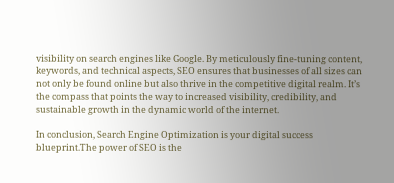visibility on search engines like Google. By meticulously fine-tuning content, keywords, and technical aspects, SEO ensures that businesses of all sizes can not only be found online but also thrive in the competitive digital realm. It’s the compass that points the way to increased visibility, credibility, and sustainable growth in the dynamic world of the internet.

In conclusion, Search Engine Optimization is your digital success blueprint.The power of SEO is the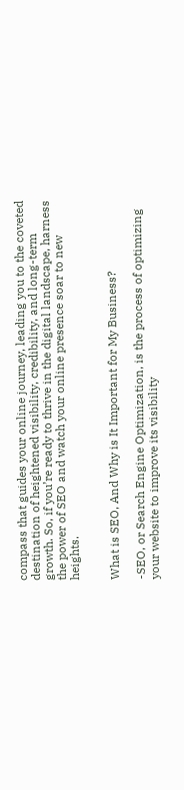compass that guides your online journey, leading you to the coveted destination of heightened visibility, credibility, and long-term growth. So, if you’re ready to thrive in the digital landscape, harness the power of SEO and watch your online presence soar to new heights.


What is SEO, And Why is It Important for My Business?

-SEO, or Search Engine Optimization, is the process of optimizing your website to improve its visibility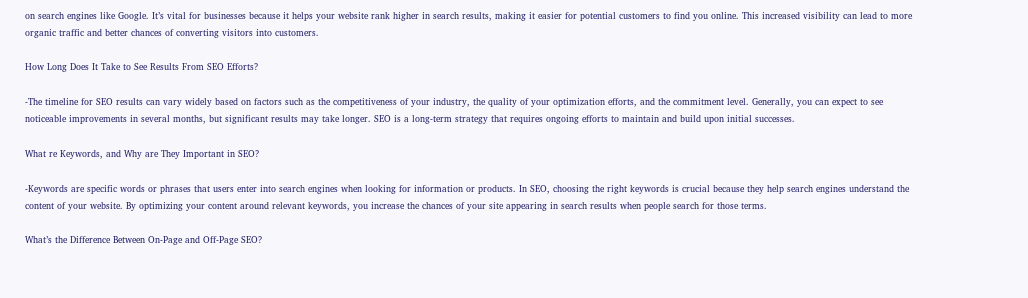on search engines like Google. It’s vital for businesses because it helps your website rank higher in search results, making it easier for potential customers to find you online. This increased visibility can lead to more organic traffic and better chances of converting visitors into customers.

How Long Does It Take to See Results From SEO Efforts?

-The timeline for SEO results can vary widely based on factors such as the competitiveness of your industry, the quality of your optimization efforts, and the commitment level. Generally, you can expect to see noticeable improvements in several months, but significant results may take longer. SEO is a long-term strategy that requires ongoing efforts to maintain and build upon initial successes.

What re Keywords, and Why are They Important in SEO?

-Keywords are specific words or phrases that users enter into search engines when looking for information or products. In SEO, choosing the right keywords is crucial because they help search engines understand the content of your website. By optimizing your content around relevant keywords, you increase the chances of your site appearing in search results when people search for those terms.

What’s the Difference Between On-Page and Off-Page SEO?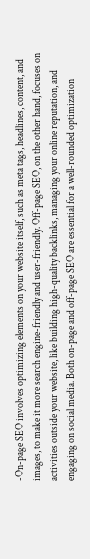-On-page SEO involves optimizing elements on your website itself, such as meta tags, headlines, content, and images, to make it more search engine-friendly and user-friendly. Off-page SEO, on the other hand, focuses on activities outside your website, like building high-quality backlinks, managing your online reputation, and engaging on social media. Both on-page and off-page SEO are essential for a well-rounded optimization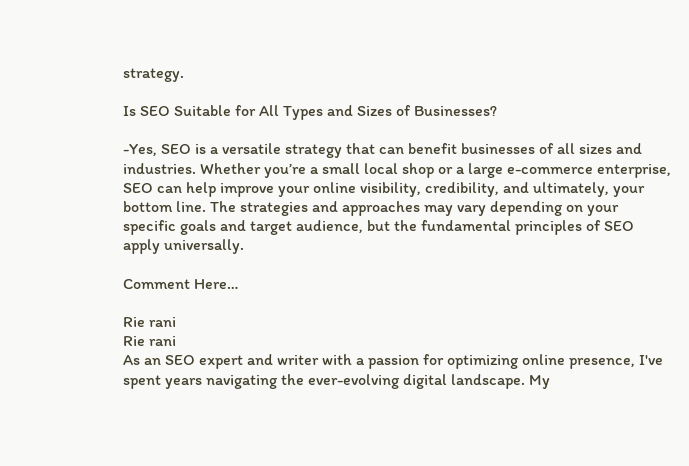strategy.

Is SEO Suitable for All Types and Sizes of Businesses?

-Yes, SEO is a versatile strategy that can benefit businesses of all sizes and industries. Whether you’re a small local shop or a large e-commerce enterprise, SEO can help improve your online visibility, credibility, and ultimately, your bottom line. The strategies and approaches may vary depending on your specific goals and target audience, but the fundamental principles of SEO apply universally.

Comment Here…

Rie rani
Rie rani
As an SEO expert and writer with a passion for optimizing online presence, I've spent years navigating the ever-evolving digital landscape. My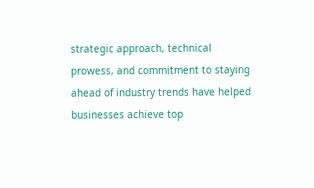strategic approach, technical prowess, and commitment to staying ahead of industry trends have helped businesses achieve top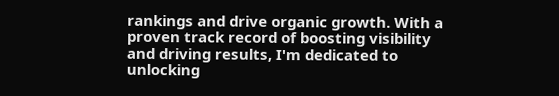rankings and drive organic growth. With a proven track record of boosting visibility and driving results, I'm dedicated to unlocking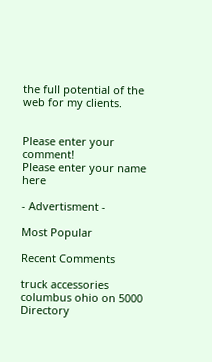the full potential of the web for my clients.


Please enter your comment!
Please enter your name here

- Advertisment -

Most Popular

Recent Comments

truck accessories columbus ohio on 5000 Directory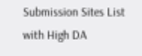Submission Sites List with High DA